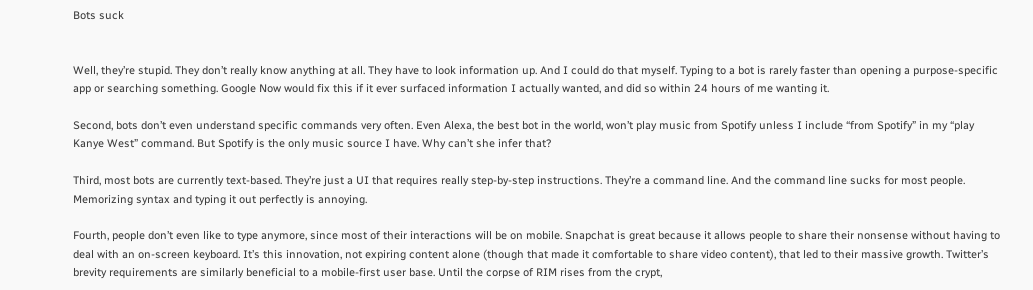Bots suck


Well, they’re stupid. They don’t really know anything at all. They have to look information up. And I could do that myself. Typing to a bot is rarely faster than opening a purpose-specific app or searching something. Google Now would fix this if it ever surfaced information I actually wanted, and did so within 24 hours of me wanting it.

Second, bots don’t even understand specific commands very often. Even Alexa, the best bot in the world, won’t play music from Spotify unless I include “from Spotify” in my “play Kanye West” command. But Spotify is the only music source I have. Why can’t she infer that?

Third, most bots are currently text-based. They’re just a UI that requires really step-by-step instructions. They’re a command line. And the command line sucks for most people. Memorizing syntax and typing it out perfectly is annoying.

Fourth, people don’t even like to type anymore, since most of their interactions will be on mobile. Snapchat is great because it allows people to share their nonsense without having to deal with an on-screen keyboard. It’s this innovation, not expiring content alone (though that made it comfortable to share video content), that led to their massive growth. Twitter’s brevity requirements are similarly beneficial to a mobile-first user base. Until the corpse of RIM rises from the crypt,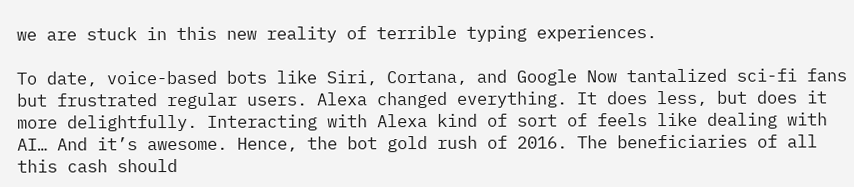we are stuck in this new reality of terrible typing experiences.

To date, voice-based bots like Siri, Cortana, and Google Now tantalized sci-fi fans but frustrated regular users. Alexa changed everything. It does less, but does it more delightfully. Interacting with Alexa kind of sort of feels like dealing with AI… And it’s awesome. Hence, the bot gold rush of 2016. The beneficiaries of all this cash should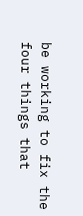be working to fix the four things that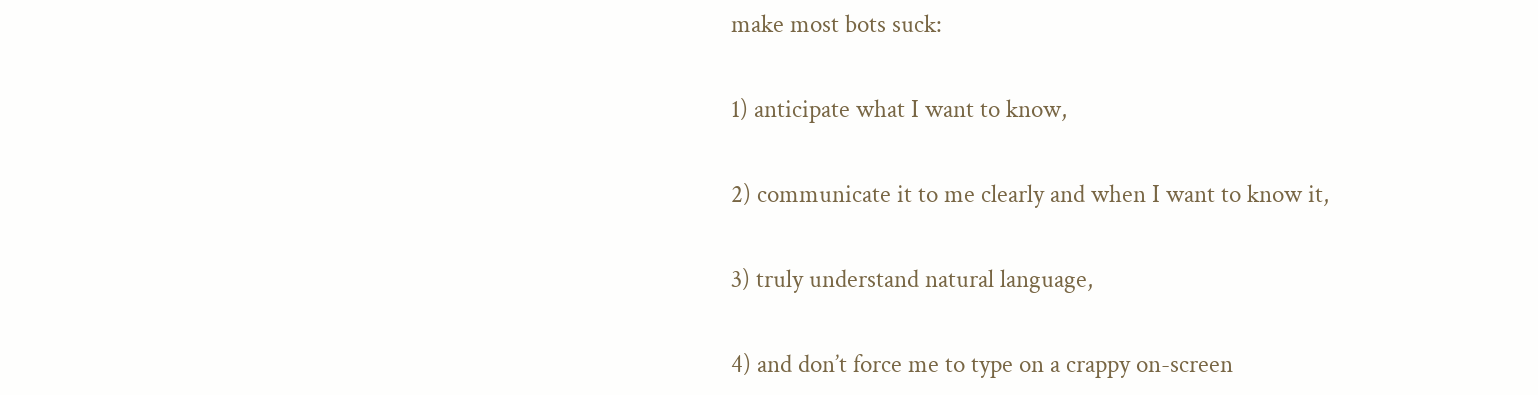make most bots suck:

1) anticipate what I want to know,

2) communicate it to me clearly and when I want to know it,

3) truly understand natural language,

4) and don’t force me to type on a crappy on-screen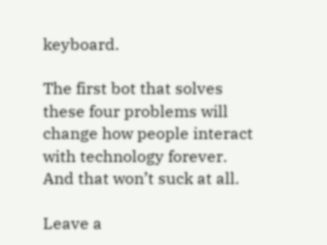keyboard.

The first bot that solves these four problems will change how people interact with technology forever. And that won’t suck at all.

Leave a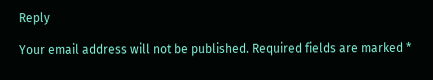Reply

Your email address will not be published. Required fields are marked *